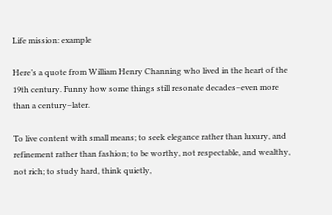Life mission: example

Here’s a quote from William Henry Channing who lived in the heart of the 19th century. Funny how some things still resonate decades–even more than a century–later.

To live content with small means; to seek elegance rather than luxury, and refinement rather than fashion; to be worthy, not respectable, and wealthy, not rich; to study hard, think quietly,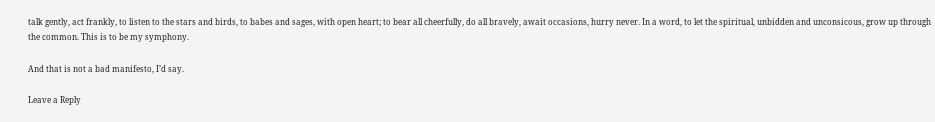talk gently, act frankly, to listen to the stars and birds, to babes and sages, with open heart; to bear all cheerfully, do all bravely, await occasions, hurry never. In a word, to let the spiritual, unbidden and unconsicous, grow up through the common. This is to be my symphony.

And that is not a bad manifesto, I’d say.

Leave a Reply